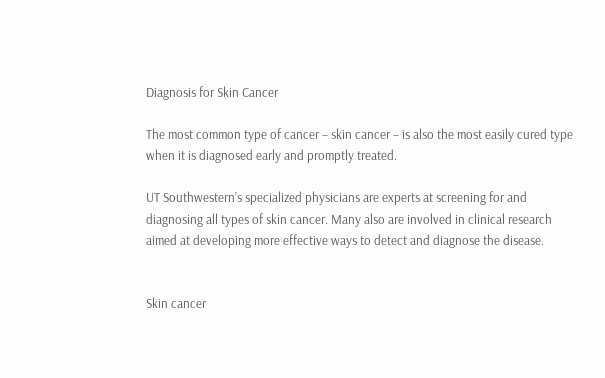Diagnosis for Skin Cancer

The most common type of cancer – skin cancer – is also the most easily cured type when it is diagnosed early and promptly treated.

UT Southwestern’s specialized physicians are experts at screening for and diagnosing all types of skin cancer. Many also are involved in clinical research aimed at developing more effective ways to detect and diagnose the disease.


Skin cancer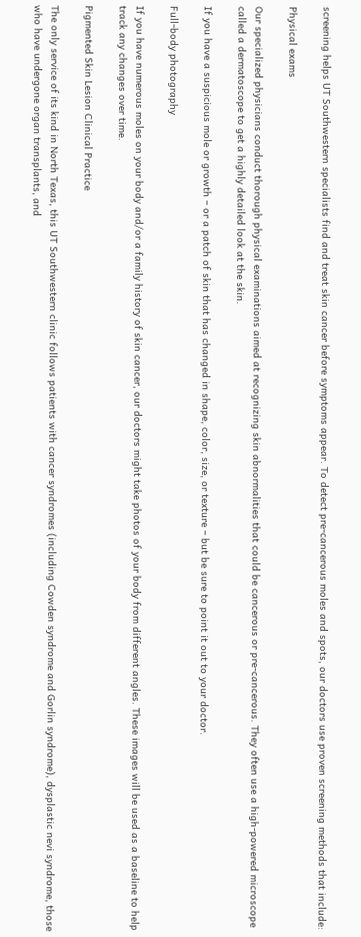screening helps UT Southwestern specialists find and treat skin cancer before symptoms appear. To detect pre-cancerous moles and spots, our doctors use proven screening methods that include:

Physical exams

Our specialized physicians conduct thorough physical examinations aimed at recognizing skin abnormalities that could be cancerous or pre-cancerous. They often use a high-powered microscope called a dermatoscope to get a highly detailed look at the skin.

If you have a suspicious mole or growth – or a patch of skin that has changed in shape, color, size, or texture – but be sure to point it out to your doctor.

Full-body photography

If you have numerous moles on your body and/or a family history of skin cancer, our doctors might take photos of your body from different angles. These images will be used as a baseline to help track any changes over time.

Pigmented Skin Lesion Clinical Practice

The only service of its kind in North Texas, this UT Southwestern clinic follows patients with cancer syndromes (including Cowden syndrome and Gorlin syndrome), dysplastic nevi syndrome, those who have undergone organ transplants, and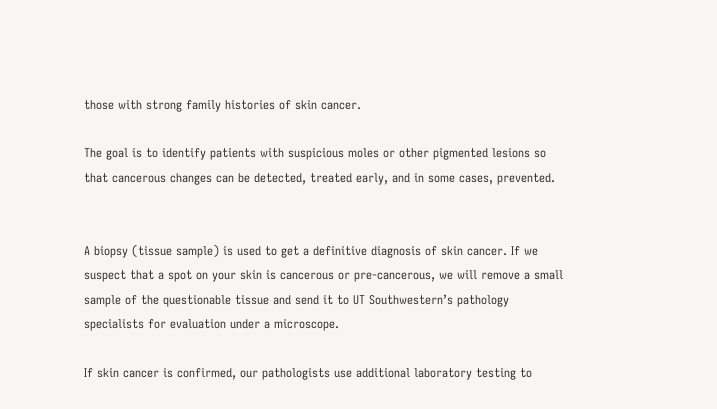those with strong family histories of skin cancer.

The goal is to identify patients with suspicious moles or other pigmented lesions so that cancerous changes can be detected, treated early, and in some cases, prevented.


A biopsy (tissue sample) is used to get a definitive diagnosis of skin cancer. If we suspect that a spot on your skin is cancerous or pre-cancerous, we will remove a small sample of the questionable tissue and send it to UT Southwestern’s pathology specialists for evaluation under a microscope.

If skin cancer is confirmed, our pathologists use additional laboratory testing to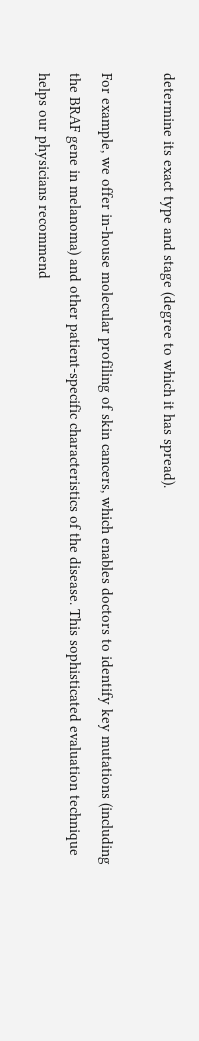determine its exact type and stage (degree to which it has spread).

For example, we offer in-house molecular profiling of skin cancers, which enables doctors to identify key mutations (including the BRAF gene in melanoma) and other patient-specific characteristics of the disease. This sophisticated evaluation technique helps our physicians recommend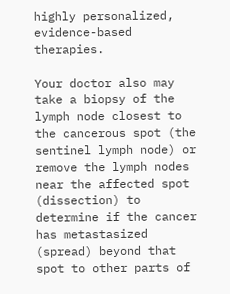highly personalized, evidence-based therapies.

Your doctor also may take a biopsy of the lymph node closest to the cancerous spot (the sentinel lymph node) or remove the lymph nodes near the affected spot (dissection) to determine if the cancer has metastasized (spread) beyond that spot to other parts of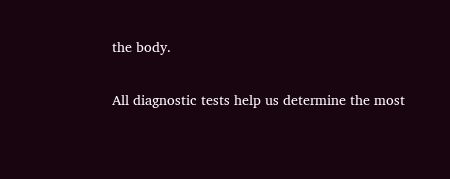the body.

All diagnostic tests help us determine the most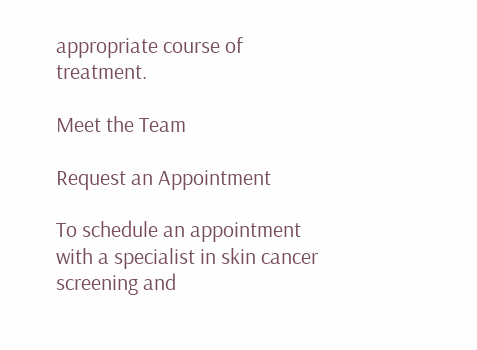appropriate course of treatment.

Meet the Team

Request an Appointment

To schedule an appointment with a specialist in skin cancer screening and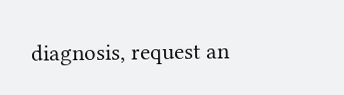diagnosis, request an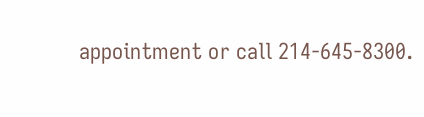appointment or call 214-645-8300.